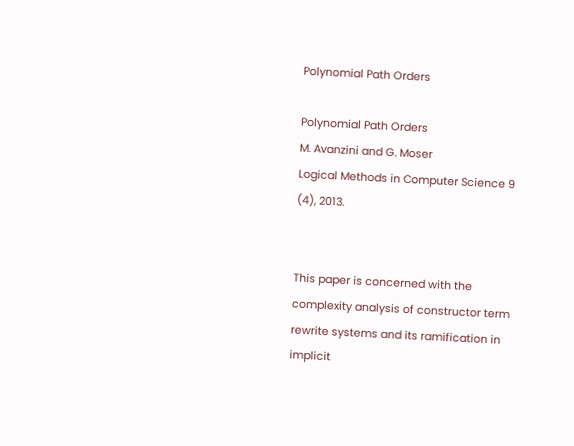Polynomial Path Orders

Polynomial Path Orders
M. Avanzini and G. Moser
Logical Methods in Computer Science 9 (4), 2013.


This paper is concerned with the complexity analysis of constructor term rewrite systems and its ramification in implicit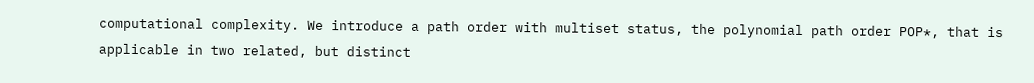computational complexity. We introduce a path order with multiset status, the polynomial path order POP*, that is applicable in two related, but distinct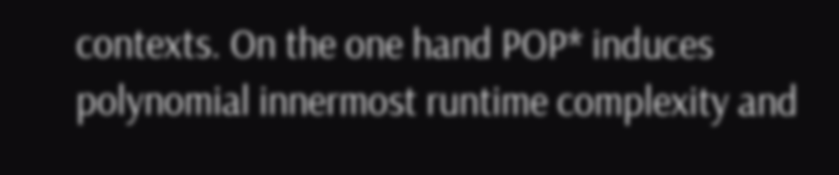contexts. On the one hand POP* induces polynomial innermost runtime complexity and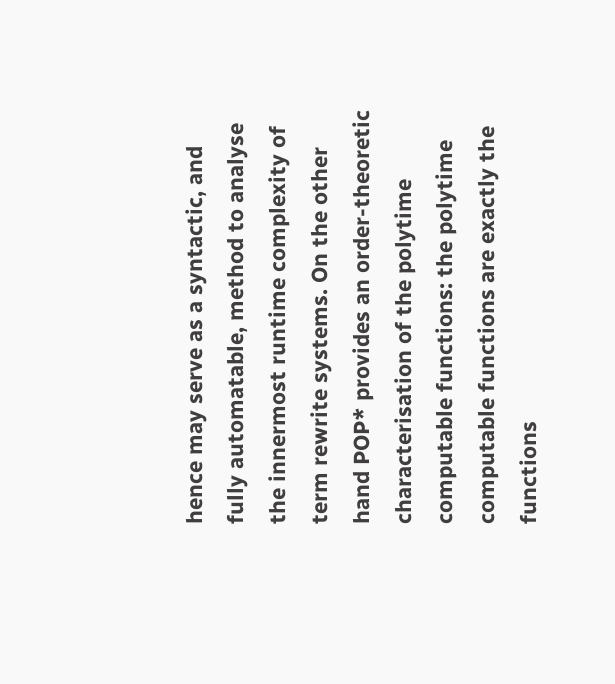hence may serve as a syntactic, and fully automatable, method to analyse the innermost runtime complexity of term rewrite systems. On the other hand POP* provides an order-theoretic characterisation of the polytime computable functions: the polytime computable functions are exactly the functions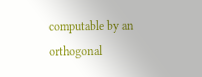computable by an orthogonal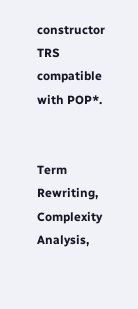constructor TRS compatible with POP*.


Term Rewriting, Complexity Analysis,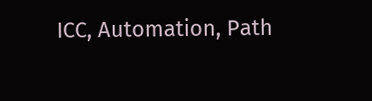ICC, Automation, Path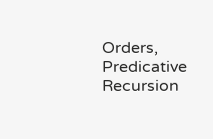Orders, Predicative Recursion